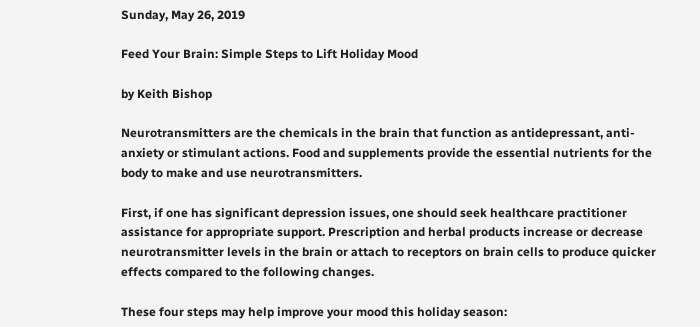Sunday, May 26, 2019

Feed Your Brain: Simple Steps to Lift Holiday Mood

by Keith Bishop

Neurotransmitters are the chemicals in the brain that function as antidepressant, anti-anxiety or stimulant actions. Food and supplements provide the essential nutrients for the body to make and use neurotransmitters.

First, if one has significant depression issues, one should seek healthcare practitioner assistance for appropriate support. Prescription and herbal products increase or decrease neurotransmitter levels in the brain or attach to receptors on brain cells to produce quicker effects compared to the following changes.

These four steps may help improve your mood this holiday season: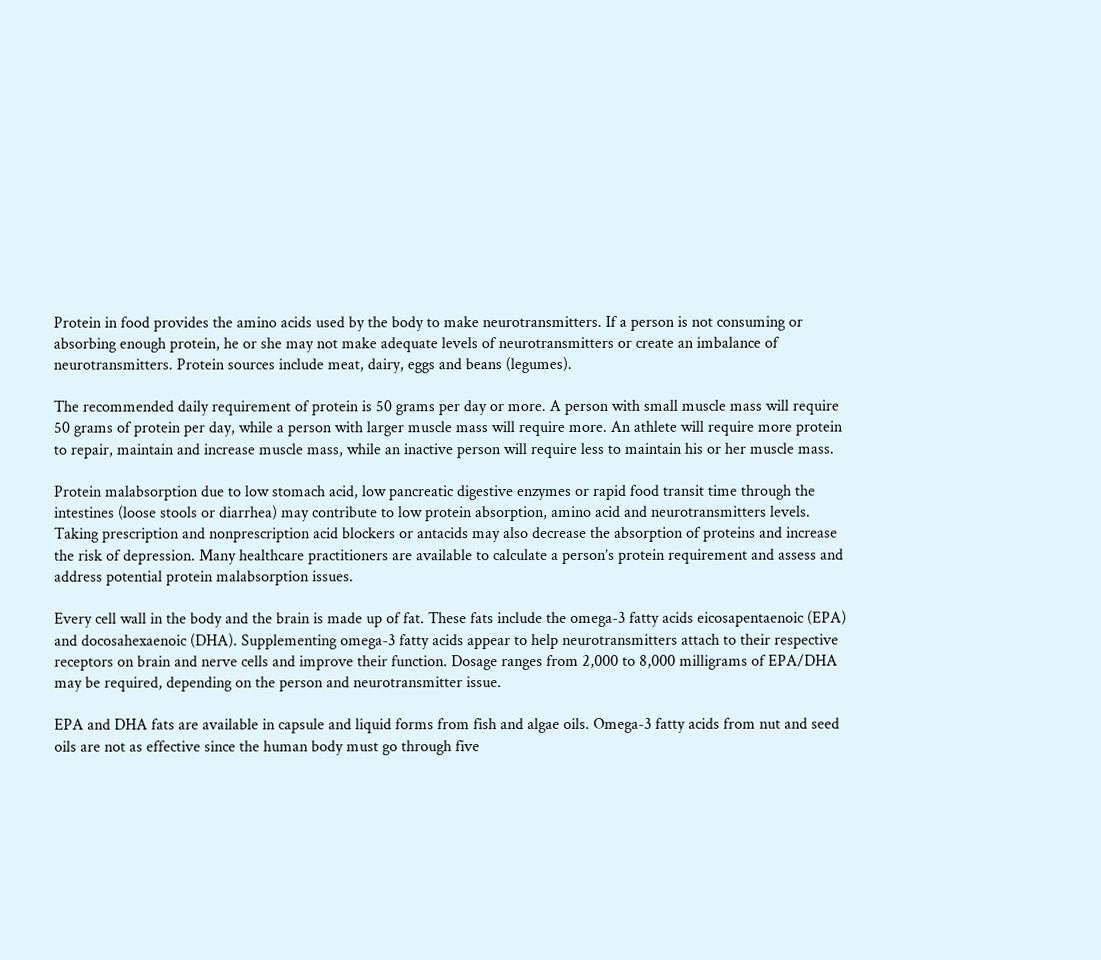Protein in food provides the amino acids used by the body to make neurotransmitters. If a person is not consuming or absorbing enough protein, he or she may not make adequate levels of neurotransmitters or create an imbalance of neurotransmitters. Protein sources include meat, dairy, eggs and beans (legumes).

The recommended daily requirement of protein is 50 grams per day or more. A person with small muscle mass will require 50 grams of protein per day, while a person with larger muscle mass will require more. An athlete will require more protein to repair, maintain and increase muscle mass, while an inactive person will require less to maintain his or her muscle mass.

Protein malabsorption due to low stomach acid, low pancreatic digestive enzymes or rapid food transit time through the intestines (loose stools or diarrhea) may contribute to low protein absorption, amino acid and neurotransmitters levels. Taking prescription and nonprescription acid blockers or antacids may also decrease the absorption of proteins and increase the risk of depression. Many healthcare practitioners are available to calculate a person’s protein requirement and assess and address potential protein malabsorption issues.

Every cell wall in the body and the brain is made up of fat. These fats include the omega-3 fatty acids eicosapentaenoic (EPA) and docosahexaenoic (DHA). Supplementing omega-3 fatty acids appear to help neurotransmitters attach to their respective receptors on brain and nerve cells and improve their function. Dosage ranges from 2,000 to 8,000 milligrams of EPA/DHA may be required, depending on the person and neurotransmitter issue.

EPA and DHA fats are available in capsule and liquid forms from fish and algae oils. Omega-3 fatty acids from nut and seed oils are not as effective since the human body must go through five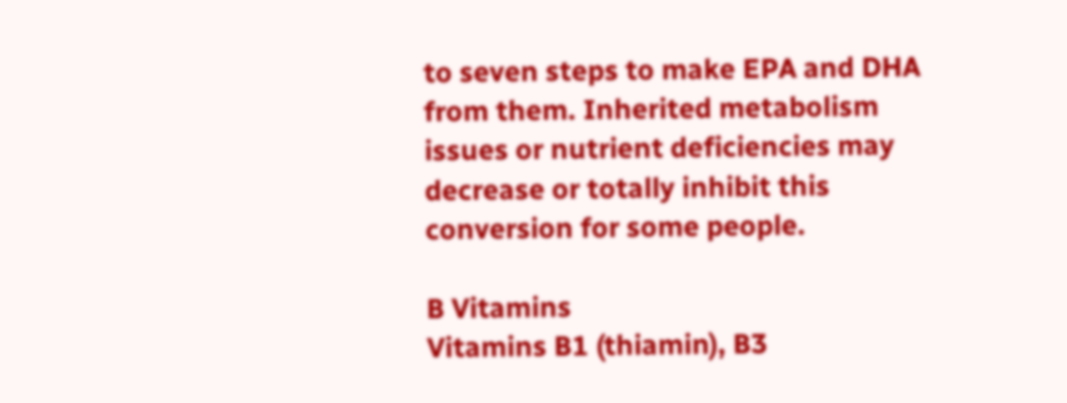to seven steps to make EPA and DHA from them. Inherited metabolism issues or nutrient deficiencies may decrease or totally inhibit this conversion for some people.

B Vitamins
Vitamins B1 (thiamin), B3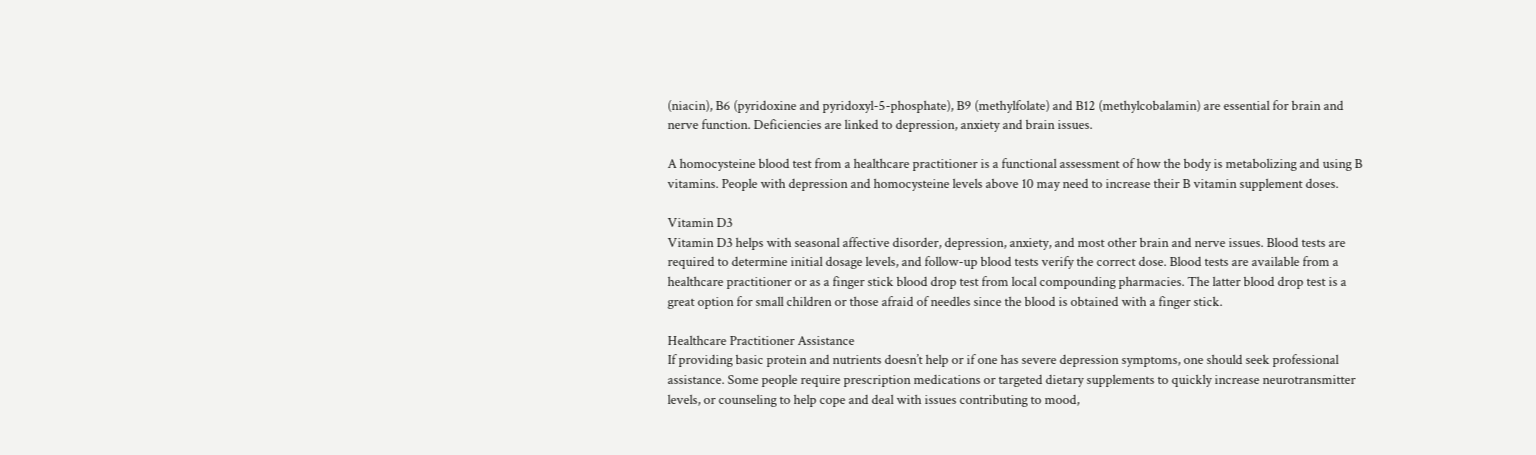(niacin), B6 (pyridoxine and pyridoxyl-5-phosphate), B9 (methylfolate) and B12 (methylcobalamin) are essential for brain and nerve function. Deficiencies are linked to depression, anxiety and brain issues.

A homocysteine blood test from a healthcare practitioner is a functional assessment of how the body is metabolizing and using B vitamins. People with depression and homocysteine levels above 10 may need to increase their B vitamin supplement doses.

Vitamin D3
Vitamin D3 helps with seasonal affective disorder, depression, anxiety, and most other brain and nerve issues. Blood tests are required to determine initial dosage levels, and follow-up blood tests verify the correct dose. Blood tests are available from a healthcare practitioner or as a finger stick blood drop test from local compounding pharmacies. The latter blood drop test is a great option for small children or those afraid of needles since the blood is obtained with a finger stick.

Healthcare Practitioner Assistance
If providing basic protein and nutrients doesn’t help or if one has severe depression symptoms, one should seek professional assistance. Some people require prescription medications or targeted dietary supplements to quickly increase neurotransmitter levels, or counseling to help cope and deal with issues contributing to mood,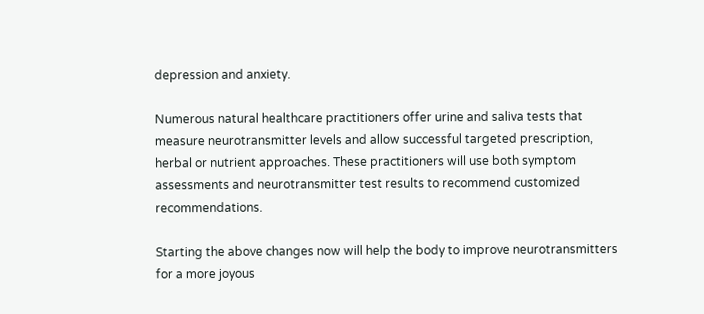depression and anxiety.

Numerous natural healthcare practitioners offer urine and saliva tests that measure neurotransmitter levels and allow successful targeted prescription, herbal or nutrient approaches. These practitioners will use both symptom assessments and neurotransmitter test results to recommend customized recommendations.

Starting the above changes now will help the body to improve neurotransmitters for a more joyous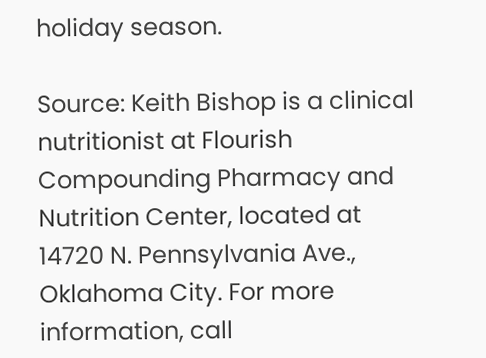holiday season.

Source: Keith Bishop is a clinical nutritionist at Flourish Compounding Pharmacy and Nutrition Center, located at 14720 N. Pennsylvania Ave., Oklahoma City. For more information, call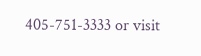405-751-3333 or visit